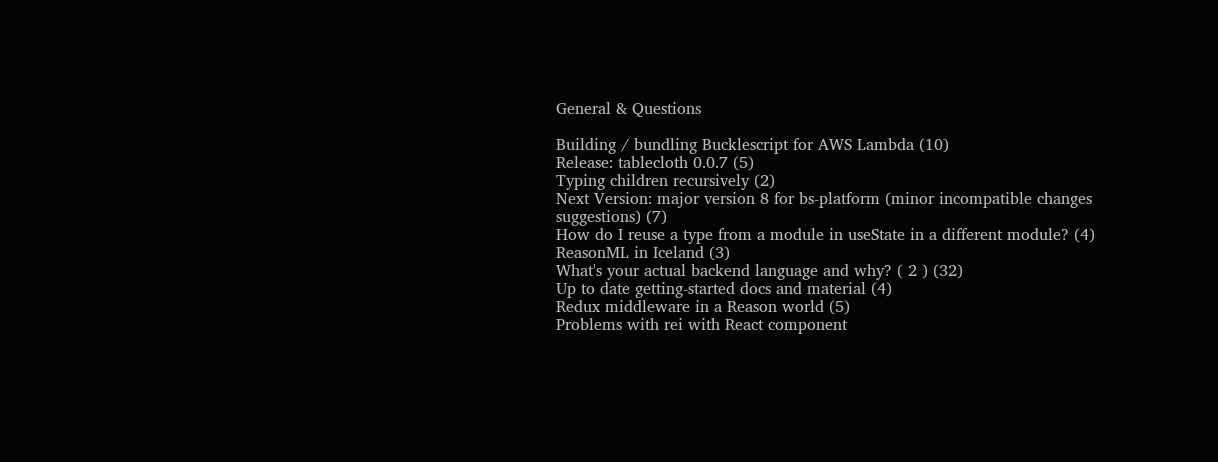General & Questions

Building / bundling Bucklescript for AWS Lambda (10)
Release: tablecloth 0.0.7 (5)
Typing children recursively (2)
Next Version: major version 8 for bs-platform (minor incompatible changes suggestions) (7)
How do I reuse a type from a module in useState in a different module? (4)
ReasonML in Iceland (3)
What's your actual backend language and why? ( 2 ) (32)
Up to date getting-started docs and material (4)
Redux middleware in a Reason world (5)
Problems with rei with React component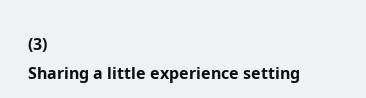(3)
Sharing a little experience setting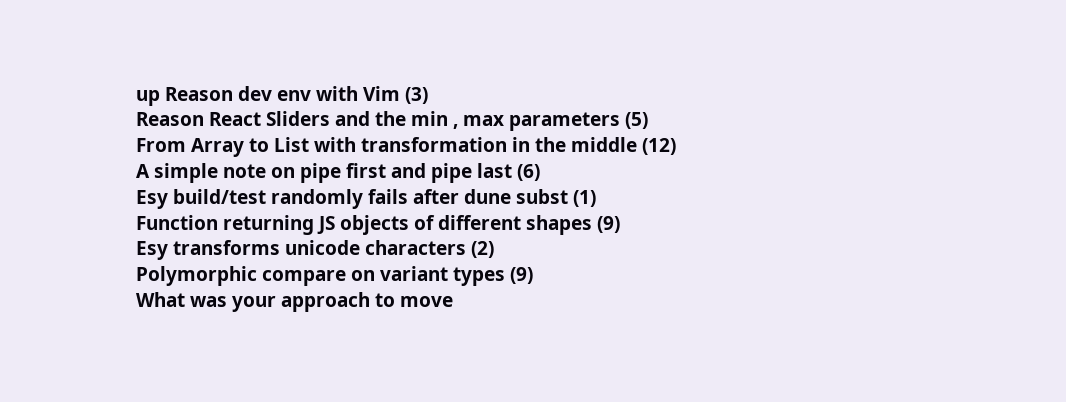up Reason dev env with Vim (3)
Reason React Sliders and the min , max parameters (5)
From Array to List with transformation in the middle (12)
A simple note on pipe first and pipe last (6)
Esy build/test randomly fails after dune subst (1)
Function returning JS objects of different shapes (9)
Esy transforms unicode characters (2)
Polymorphic compare on variant types (9)
What was your approach to move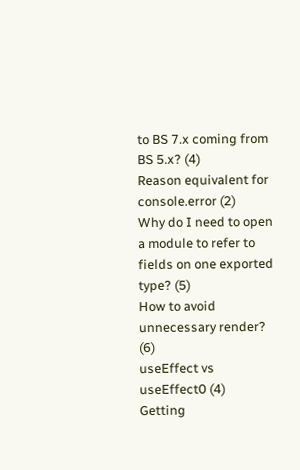to BS 7.x coming from BS 5.x? (4)
Reason equivalent for console.error (2)
Why do I need to open a module to refer to fields on one exported type? (5)
How to avoid unnecessary render? (6)
useEffect vs useEffect0 (4)
Getting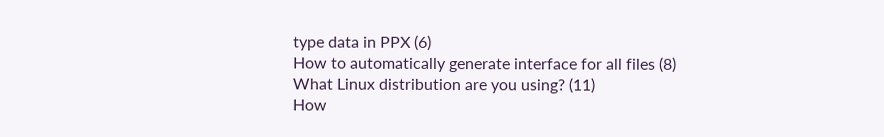type data in PPX (6)
How to automatically generate interface for all files (8)
What Linux distribution are you using? (11)
How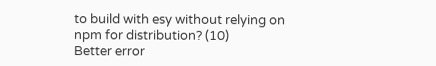to build with esy without relying on npm for distribution? (10)
Better error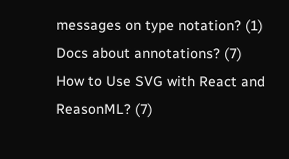messages on type notation? (1)
Docs about annotations? (7)
How to Use SVG with React and ReasonML? (7)